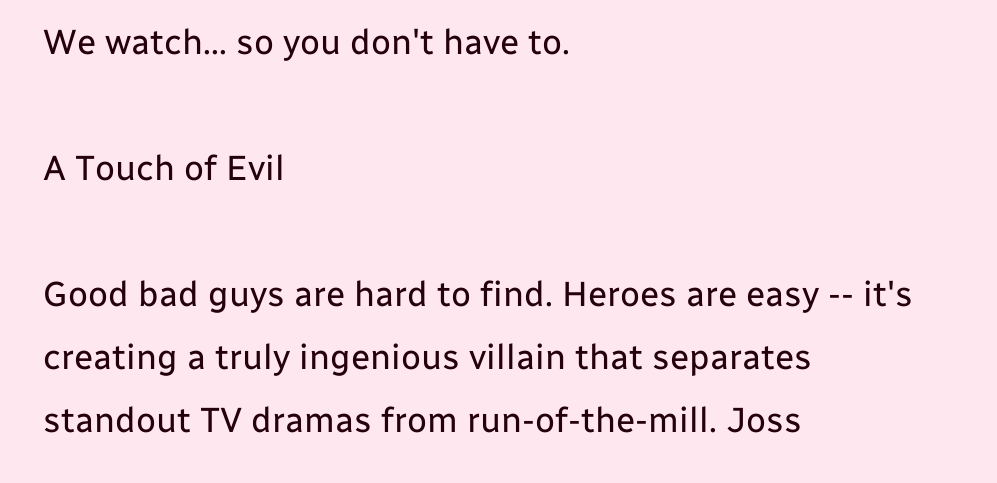We watch... so you don't have to.

A Touch of Evil

Good bad guys are hard to find. Heroes are easy -- it's creating a truly ingenious villain that separates standout TV dramas from run-of-the-mill. Joss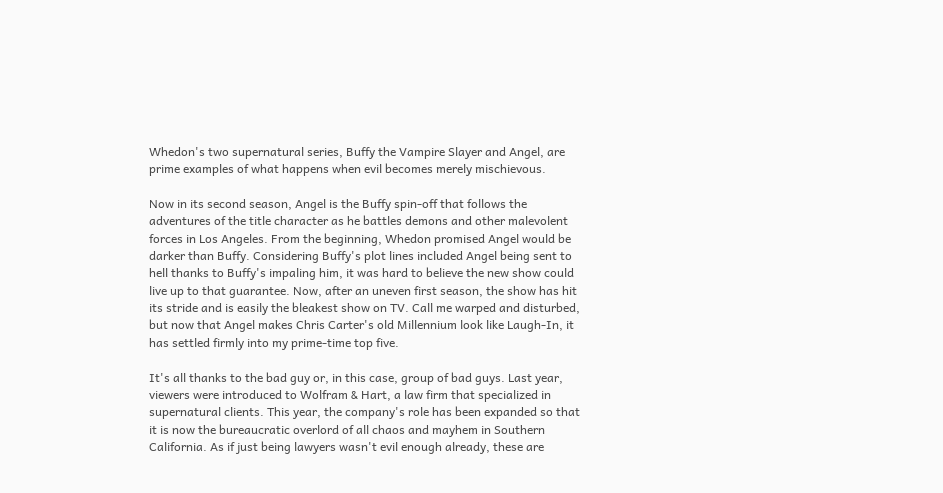Whedon's two supernatural series, Buffy the Vampire Slayer and Angel, are prime examples of what happens when evil becomes merely mischievous.

Now in its second season, Angel is the Buffy spin-off that follows the adventures of the title character as he battles demons and other malevolent forces in Los Angeles. From the beginning, Whedon promised Angel would be darker than Buffy. Considering Buffy's plot lines included Angel being sent to hell thanks to Buffy's impaling him, it was hard to believe the new show could live up to that guarantee. Now, after an uneven first season, the show has hit its stride and is easily the bleakest show on TV. Call me warped and disturbed, but now that Angel makes Chris Carter's old Millennium look like Laugh-In, it has settled firmly into my prime-time top five.

It's all thanks to the bad guy or, in this case, group of bad guys. Last year, viewers were introduced to Wolfram & Hart, a law firm that specialized in supernatural clients. This year, the company's role has been expanded so that it is now the bureaucratic overlord of all chaos and mayhem in Southern California. As if just being lawyers wasn't evil enough already, these are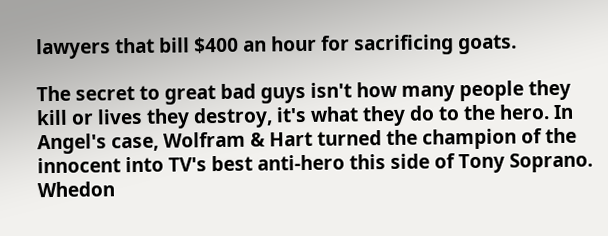lawyers that bill $400 an hour for sacrificing goats.

The secret to great bad guys isn't how many people they kill or lives they destroy, it's what they do to the hero. In Angel's case, Wolfram & Hart turned the champion of the innocent into TV's best anti-hero this side of Tony Soprano. Whedon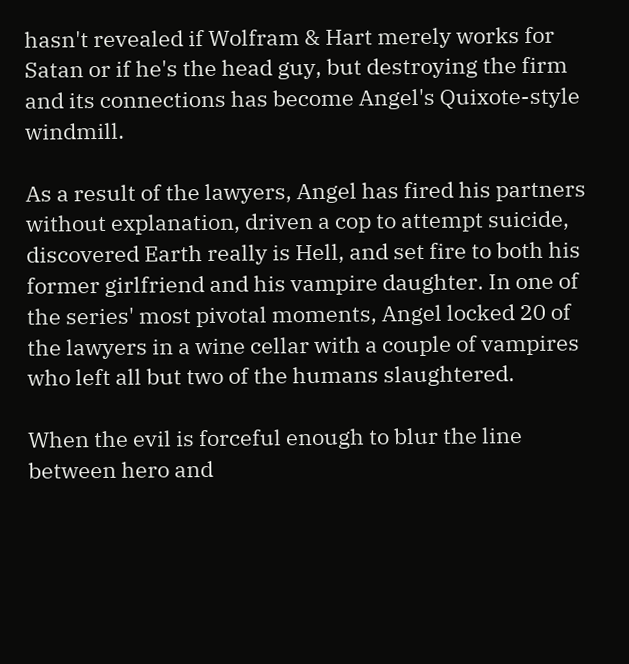hasn't revealed if Wolfram & Hart merely works for Satan or if he's the head guy, but destroying the firm and its connections has become Angel's Quixote-style windmill.

As a result of the lawyers, Angel has fired his partners without explanation, driven a cop to attempt suicide, discovered Earth really is Hell, and set fire to both his former girlfriend and his vampire daughter. In one of the series' most pivotal moments, Angel locked 20 of the lawyers in a wine cellar with a couple of vampires who left all but two of the humans slaughtered.

When the evil is forceful enough to blur the line between hero and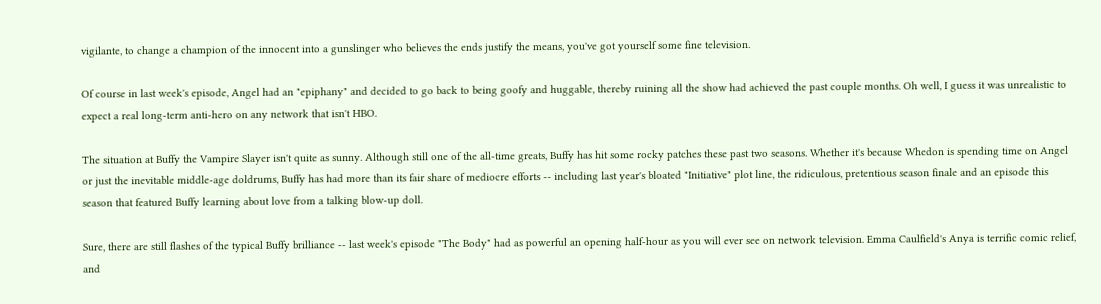vigilante, to change a champion of the innocent into a gunslinger who believes the ends justify the means, you've got yourself some fine television.

Of course in last week's episode, Angel had an "epiphany" and decided to go back to being goofy and huggable, thereby ruining all the show had achieved the past couple months. Oh well, I guess it was unrealistic to expect a real long-term anti-hero on any network that isn't HBO.

The situation at Buffy the Vampire Slayer isn't quite as sunny. Although still one of the all-time greats, Buffy has hit some rocky patches these past two seasons. Whether it's because Whedon is spending time on Angel or just the inevitable middle-age doldrums, Buffy has had more than its fair share of mediocre efforts -- including last year's bloated "Initiative" plot line, the ridiculous, pretentious season finale and an episode this season that featured Buffy learning about love from a talking blow-up doll.

Sure, there are still flashes of the typical Buffy brilliance -- last week's episode "The Body" had as powerful an opening half-hour as you will ever see on network television. Emma Caulfield's Anya is terrific comic relief, and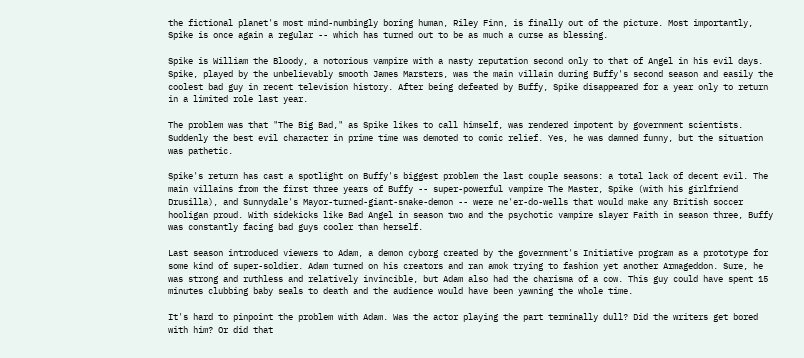the fictional planet's most mind-numbingly boring human, Riley Finn, is finally out of the picture. Most importantly, Spike is once again a regular -- which has turned out to be as much a curse as blessing.

Spike is William the Bloody, a notorious vampire with a nasty reputation second only to that of Angel in his evil days. Spike, played by the unbelievably smooth James Marsters, was the main villain during Buffy's second season and easily the coolest bad guy in recent television history. After being defeated by Buffy, Spike disappeared for a year only to return in a limited role last year.

The problem was that "The Big Bad," as Spike likes to call himself, was rendered impotent by government scientists. Suddenly the best evil character in prime time was demoted to comic relief. Yes, he was damned funny, but the situation was pathetic.

Spike's return has cast a spotlight on Buffy's biggest problem the last couple seasons: a total lack of decent evil. The main villains from the first three years of Buffy -- super-powerful vampire The Master, Spike (with his girlfriend Drusilla), and Sunnydale's Mayor-turned-giant-snake-demon -- were ne'er-do-wells that would make any British soccer hooligan proud. With sidekicks like Bad Angel in season two and the psychotic vampire slayer Faith in season three, Buffy was constantly facing bad guys cooler than herself.

Last season introduced viewers to Adam, a demon cyborg created by the government's Initiative program as a prototype for some kind of super-soldier. Adam turned on his creators and ran amok trying to fashion yet another Armageddon. Sure, he was strong and ruthless and relatively invincible, but Adam also had the charisma of a cow. This guy could have spent 15 minutes clubbing baby seals to death and the audience would have been yawning the whole time.

It's hard to pinpoint the problem with Adam. Was the actor playing the part terminally dull? Did the writers get bored with him? Or did that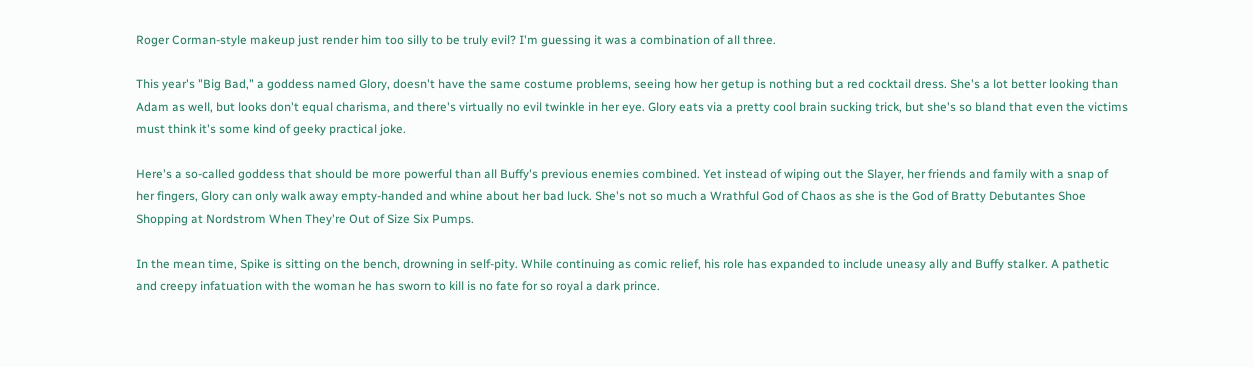Roger Corman-style makeup just render him too silly to be truly evil? I'm guessing it was a combination of all three.

This year's "Big Bad," a goddess named Glory, doesn't have the same costume problems, seeing how her getup is nothing but a red cocktail dress. She's a lot better looking than Adam as well, but looks don't equal charisma, and there's virtually no evil twinkle in her eye. Glory eats via a pretty cool brain sucking trick, but she's so bland that even the victims must think it's some kind of geeky practical joke.

Here's a so-called goddess that should be more powerful than all Buffy's previous enemies combined. Yet instead of wiping out the Slayer, her friends and family with a snap of her fingers, Glory can only walk away empty-handed and whine about her bad luck. She's not so much a Wrathful God of Chaos as she is the God of Bratty Debutantes Shoe Shopping at Nordstrom When They're Out of Size Six Pumps.

In the mean time, Spike is sitting on the bench, drowning in self-pity. While continuing as comic relief, his role has expanded to include uneasy ally and Buffy stalker. A pathetic and creepy infatuation with the woman he has sworn to kill is no fate for so royal a dark prince.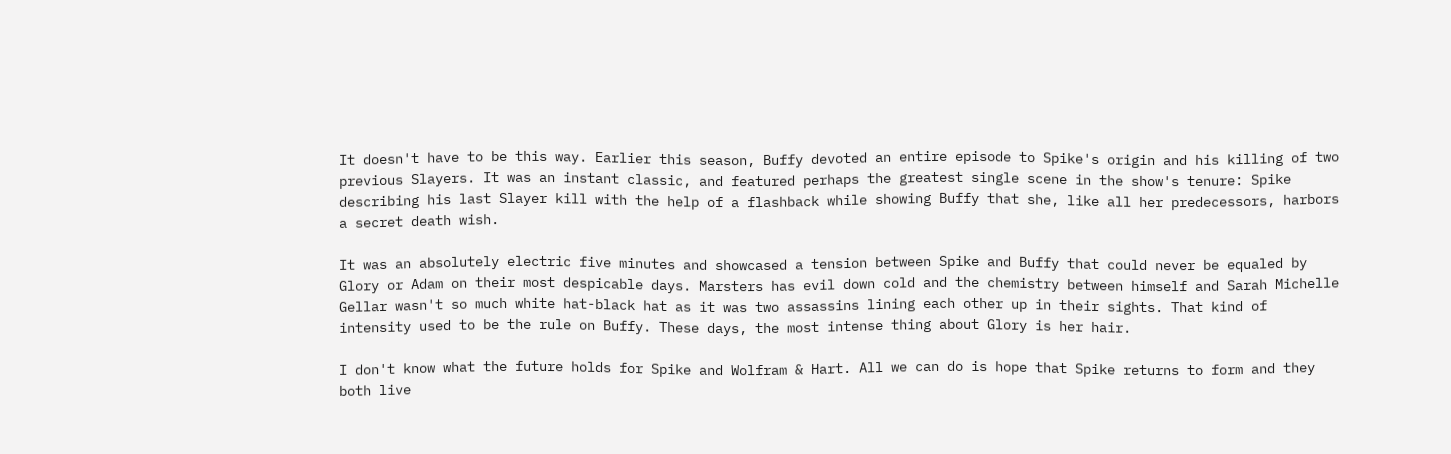It doesn't have to be this way. Earlier this season, Buffy devoted an entire episode to Spike's origin and his killing of two previous Slayers. It was an instant classic, and featured perhaps the greatest single scene in the show's tenure: Spike describing his last Slayer kill with the help of a flashback while showing Buffy that she, like all her predecessors, harbors a secret death wish.

It was an absolutely electric five minutes and showcased a tension between Spike and Buffy that could never be equaled by Glory or Adam on their most despicable days. Marsters has evil down cold and the chemistry between himself and Sarah Michelle Gellar wasn't so much white hat-black hat as it was two assassins lining each other up in their sights. That kind of intensity used to be the rule on Buffy. These days, the most intense thing about Glory is her hair.

I don't know what the future holds for Spike and Wolfram & Hart. All we can do is hope that Spike returns to form and they both live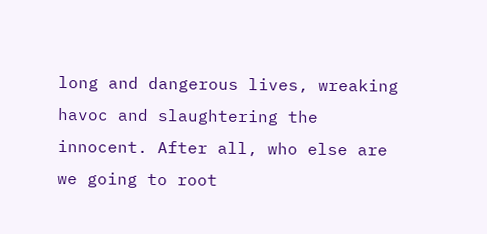long and dangerous lives, wreaking havoc and slaughtering the innocent. After all, who else are we going to root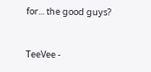for... the good guys?


TeeVee -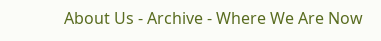About Us - Archive - Where We Are Now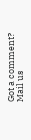Got a comment? Mail us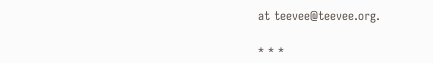at teevee@teevee.org.

* * *